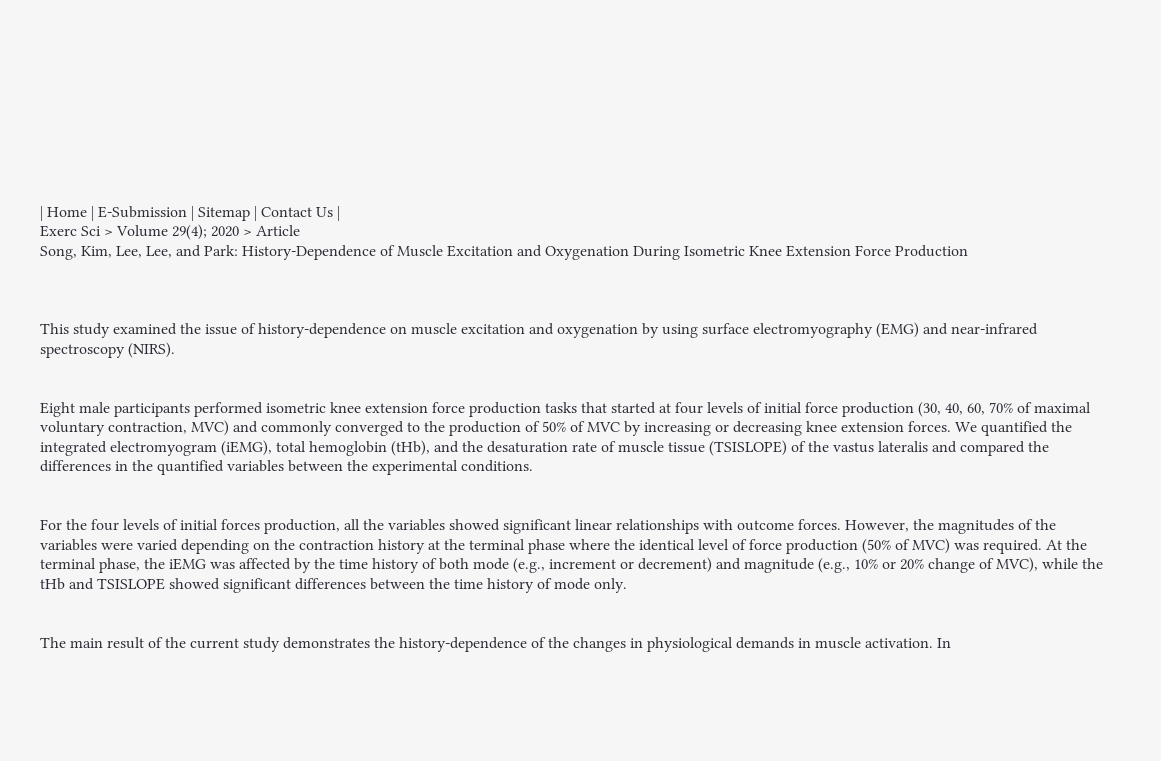| Home | E-Submission | Sitemap | Contact Us |
Exerc Sci > Volume 29(4); 2020 > Article
Song, Kim, Lee, Lee, and Park: History-Dependence of Muscle Excitation and Oxygenation During Isometric Knee Extension Force Production



This study examined the issue of history-dependence on muscle excitation and oxygenation by using surface electromyography (EMG) and near-infrared spectroscopy (NIRS).


Eight male participants performed isometric knee extension force production tasks that started at four levels of initial force production (30, 40, 60, 70% of maximal voluntary contraction, MVC) and commonly converged to the production of 50% of MVC by increasing or decreasing knee extension forces. We quantified the integrated electromyogram (iEMG), total hemoglobin (tHb), and the desaturation rate of muscle tissue (TSISLOPE) of the vastus lateralis and compared the differences in the quantified variables between the experimental conditions.


For the four levels of initial forces production, all the variables showed significant linear relationships with outcome forces. However, the magnitudes of the variables were varied depending on the contraction history at the terminal phase where the identical level of force production (50% of MVC) was required. At the terminal phase, the iEMG was affected by the time history of both mode (e.g., increment or decrement) and magnitude (e.g., 10% or 20% change of MVC), while the tHb and TSISLOPE showed significant differences between the time history of mode only.


The main result of the current study demonstrates the history-dependence of the changes in physiological demands in muscle activation. In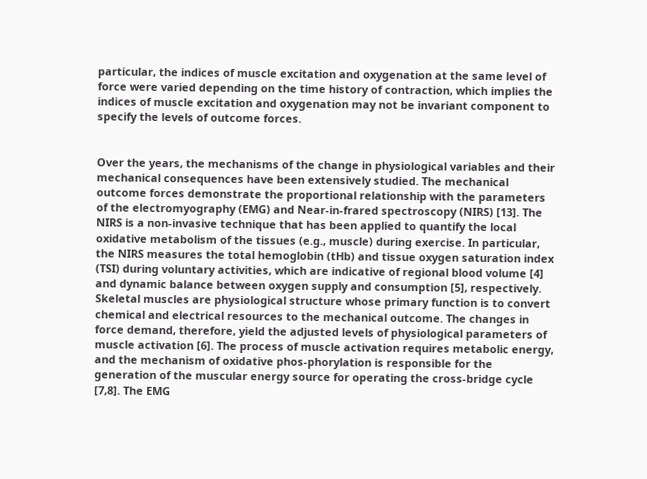particular, the indices of muscle excitation and oxygenation at the same level of force were varied depending on the time history of contraction, which implies the indices of muscle excitation and oxygenation may not be invariant component to specify the levels of outcome forces.


Over the years, the mechanisms of the change in physiological variables and their mechanical consequences have been extensively studied. The mechanical outcome forces demonstrate the proportional relationship with the parameters of the electromyography (EMG) and Near-in-frared spectroscopy (NIRS) [13]. The NIRS is a non-invasive technique that has been applied to quantify the local oxidative metabolism of the tissues (e.g., muscle) during exercise. In particular, the NIRS measures the total hemoglobin (tHb) and tissue oxygen saturation index (TSI) during voluntary activities, which are indicative of regional blood volume [4] and dynamic balance between oxygen supply and consumption [5], respectively.
Skeletal muscles are physiological structure whose primary function is to convert chemical and electrical resources to the mechanical outcome. The changes in force demand, therefore, yield the adjusted levels of physiological parameters of muscle activation [6]. The process of muscle activation requires metabolic energy, and the mechanism of oxidative phos-phorylation is responsible for the generation of the muscular energy source for operating the cross-bridge cycle [7,8]. The EMG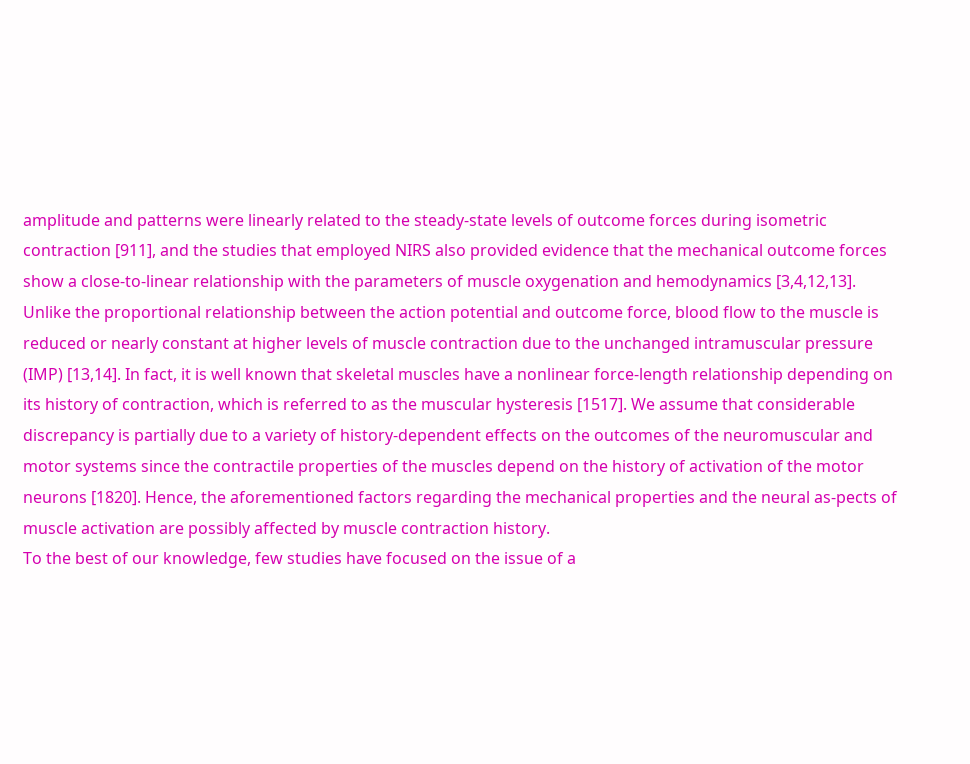amplitude and patterns were linearly related to the steady-state levels of outcome forces during isometric contraction [911], and the studies that employed NIRS also provided evidence that the mechanical outcome forces show a close-to-linear relationship with the parameters of muscle oxygenation and hemodynamics [3,4,12,13].
Unlike the proportional relationship between the action potential and outcome force, blood flow to the muscle is reduced or nearly constant at higher levels of muscle contraction due to the unchanged intramuscular pressure (IMP) [13,14]. In fact, it is well known that skeletal muscles have a nonlinear force-length relationship depending on its history of contraction, which is referred to as the muscular hysteresis [1517]. We assume that considerable discrepancy is partially due to a variety of history-dependent effects on the outcomes of the neuromuscular and motor systems since the contractile properties of the muscles depend on the history of activation of the motor neurons [1820]. Hence, the aforementioned factors regarding the mechanical properties and the neural as-pects of muscle activation are possibly affected by muscle contraction history.
To the best of our knowledge, few studies have focused on the issue of a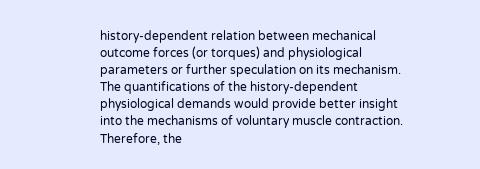history-dependent relation between mechanical outcome forces (or torques) and physiological parameters or further speculation on its mechanism. The quantifications of the history-dependent physiological demands would provide better insight into the mechanisms of voluntary muscle contraction. Therefore, the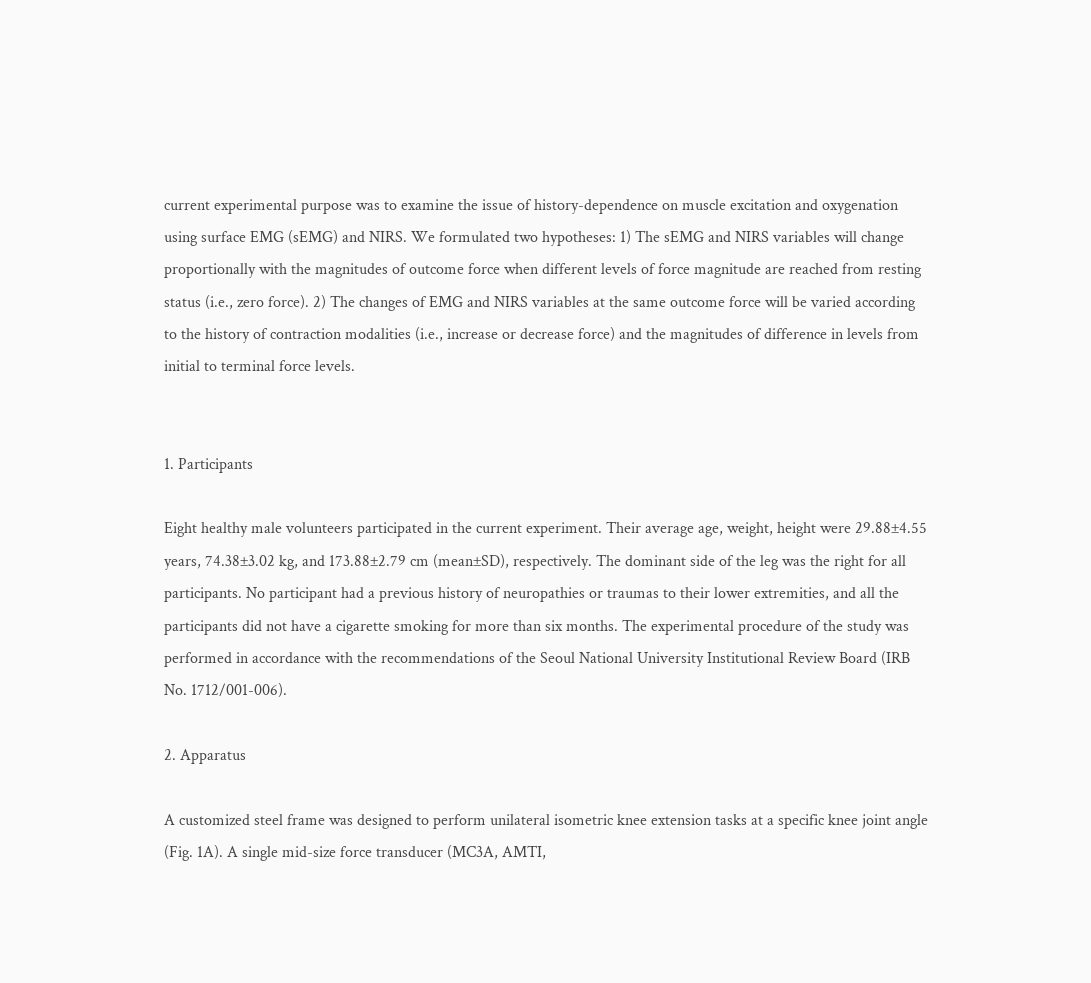current experimental purpose was to examine the issue of history-dependence on muscle excitation and oxygenation using surface EMG (sEMG) and NIRS. We formulated two hypotheses: 1) The sEMG and NIRS variables will change proportionally with the magnitudes of outcome force when different levels of force magnitude are reached from resting status (i.e., zero force). 2) The changes of EMG and NIRS variables at the same outcome force will be varied according to the history of contraction modalities (i.e., increase or decrease force) and the magnitudes of difference in levels from initial to terminal force levels.


1. Participants

Eight healthy male volunteers participated in the current experiment. Their average age, weight, height were 29.88±4.55 years, 74.38±3.02 kg, and 173.88±2.79 cm (mean±SD), respectively. The dominant side of the leg was the right for all participants. No participant had a previous history of neuropathies or traumas to their lower extremities, and all the participants did not have a cigarette smoking for more than six months. The experimental procedure of the study was performed in accordance with the recommendations of the Seoul National University Institutional Review Board (IRB No. 1712/001-006).

2. Apparatus

A customized steel frame was designed to perform unilateral isometric knee extension tasks at a specific knee joint angle (Fig. 1A). A single mid-size force transducer (MC3A, AMTI,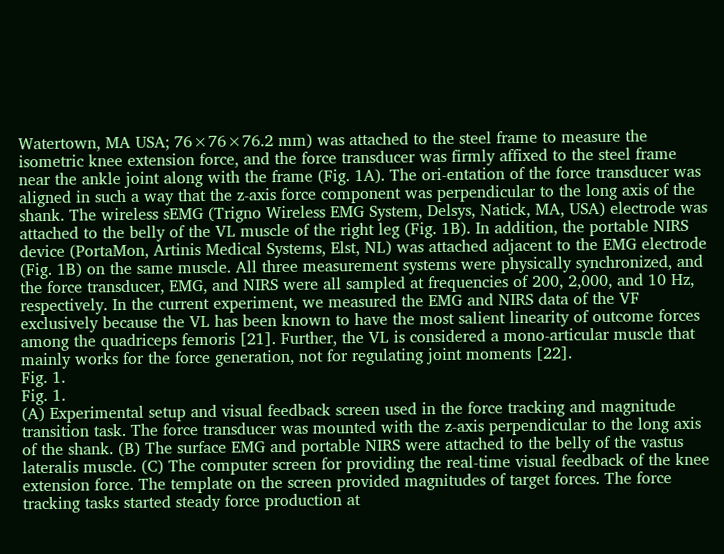Watertown, MA USA; 76×76×76.2 mm) was attached to the steel frame to measure the isometric knee extension force, and the force transducer was firmly affixed to the steel frame near the ankle joint along with the frame (Fig. 1A). The ori-entation of the force transducer was aligned in such a way that the z-axis force component was perpendicular to the long axis of the shank. The wireless sEMG (Trigno Wireless EMG System, Delsys, Natick, MA, USA) electrode was attached to the belly of the VL muscle of the right leg (Fig. 1B). In addition, the portable NIRS device (PortaMon, Artinis Medical Systems, Elst, NL) was attached adjacent to the EMG electrode (Fig. 1B) on the same muscle. All three measurement systems were physically synchronized, and the force transducer, EMG, and NIRS were all sampled at frequencies of 200, 2,000, and 10 Hz, respectively. In the current experiment, we measured the EMG and NIRS data of the VF exclusively because the VL has been known to have the most salient linearity of outcome forces among the quadriceps femoris [21]. Further, the VL is considered a mono-articular muscle that mainly works for the force generation, not for regulating joint moments [22].
Fig. 1.
Fig. 1.
(A) Experimental setup and visual feedback screen used in the force tracking and magnitude transition task. The force transducer was mounted with the z-axis perpendicular to the long axis of the shank. (B) The surface EMG and portable NIRS were attached to the belly of the vastus lateralis muscle. (C) The computer screen for providing the real-time visual feedback of the knee extension force. The template on the screen provided magnitudes of target forces. The force tracking tasks started steady force production at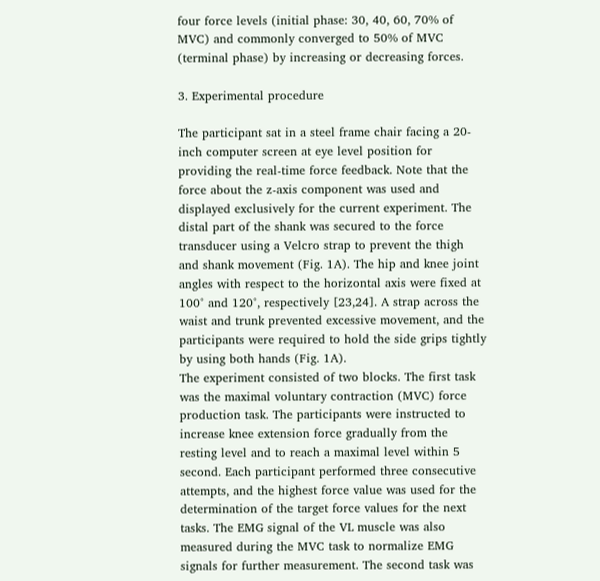four force levels (initial phase: 30, 40, 60, 70% of MVC) and commonly converged to 50% of MVC (terminal phase) by increasing or decreasing forces.

3. Experimental procedure

The participant sat in a steel frame chair facing a 20-inch computer screen at eye level position for providing the real-time force feedback. Note that the force about the z-axis component was used and displayed exclusively for the current experiment. The distal part of the shank was secured to the force transducer using a Velcro strap to prevent the thigh and shank movement (Fig. 1A). The hip and knee joint angles with respect to the horizontal axis were fixed at 100° and 120°, respectively [23,24]. A strap across the waist and trunk prevented excessive movement, and the participants were required to hold the side grips tightly by using both hands (Fig. 1A).
The experiment consisted of two blocks. The first task was the maximal voluntary contraction (MVC) force production task. The participants were instructed to increase knee extension force gradually from the resting level and to reach a maximal level within 5 second. Each participant performed three consecutive attempts, and the highest force value was used for the determination of the target force values for the next tasks. The EMG signal of the VL muscle was also measured during the MVC task to normalize EMG signals for further measurement. The second task was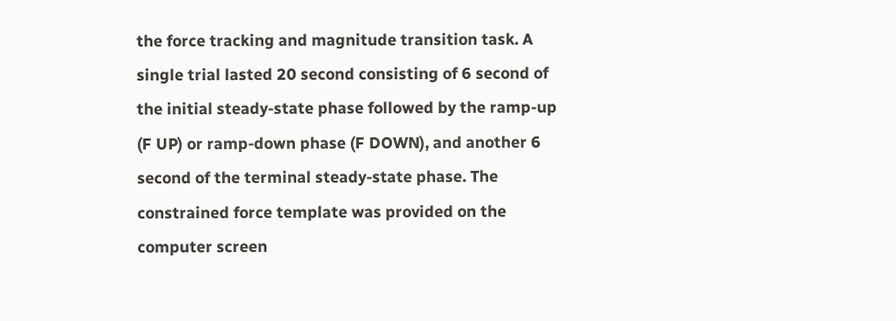the force tracking and magnitude transition task. A single trial lasted 20 second consisting of 6 second of the initial steady-state phase followed by the ramp-up (F UP) or ramp-down phase (F DOWN), and another 6 second of the terminal steady-state phase. The constrained force template was provided on the computer screen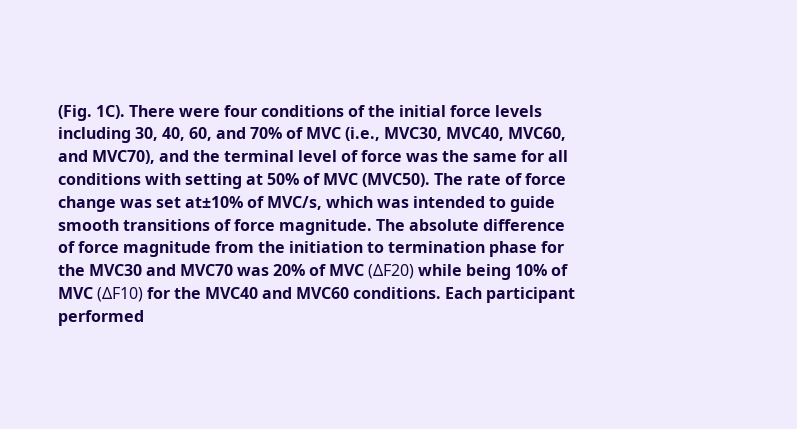(Fig. 1C). There were four conditions of the initial force levels including 30, 40, 60, and 70% of MVC (i.e., MVC30, MVC40, MVC60, and MVC70), and the terminal level of force was the same for all conditions with setting at 50% of MVC (MVC50). The rate of force change was set at±10% of MVC/s, which was intended to guide smooth transitions of force magnitude. The absolute difference of force magnitude from the initiation to termination phase for the MVC30 and MVC70 was 20% of MVC (ΔF20) while being 10% of MVC (ΔF10) for the MVC40 and MVC60 conditions. Each participant performed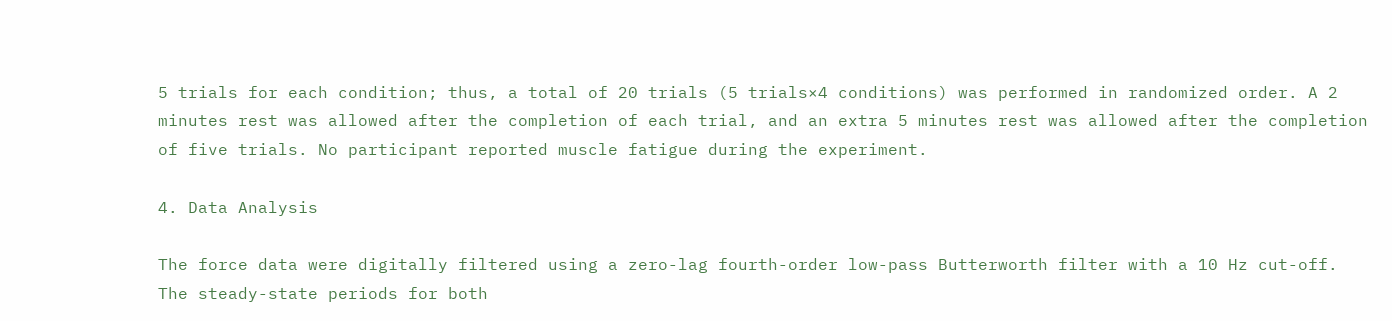5 trials for each condition; thus, a total of 20 trials (5 trials×4 conditions) was performed in randomized order. A 2 minutes rest was allowed after the completion of each trial, and an extra 5 minutes rest was allowed after the completion of five trials. No participant reported muscle fatigue during the experiment.

4. Data Analysis

The force data were digitally filtered using a zero-lag fourth-order low-pass Butterworth filter with a 10 Hz cut-off. The steady-state periods for both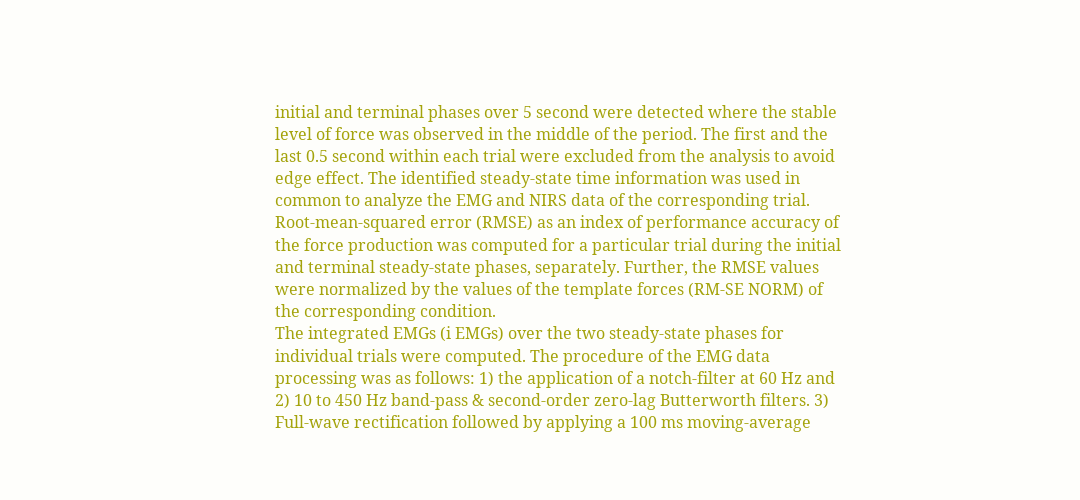initial and terminal phases over 5 second were detected where the stable level of force was observed in the middle of the period. The first and the last 0.5 second within each trial were excluded from the analysis to avoid edge effect. The identified steady-state time information was used in common to analyze the EMG and NIRS data of the corresponding trial.
Root-mean-squared error (RMSE) as an index of performance accuracy of the force production was computed for a particular trial during the initial and terminal steady-state phases, separately. Further, the RMSE values were normalized by the values of the template forces (RM-SE NORM) of the corresponding condition.
The integrated EMGs (i EMGs) over the two steady-state phases for individual trials were computed. The procedure of the EMG data processing was as follows: 1) the application of a notch-filter at 60 Hz and 2) 10 to 450 Hz band-pass & second-order zero-lag Butterworth filters. 3) Full-wave rectification followed by applying a 100 ms moving-average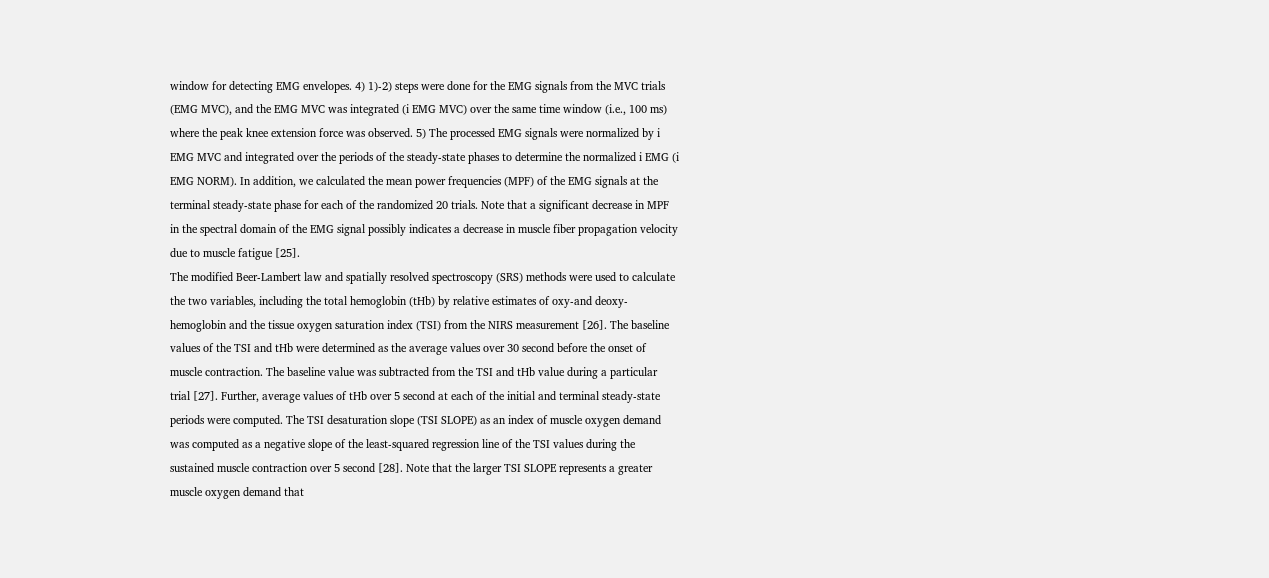window for detecting EMG envelopes. 4) 1)-2) steps were done for the EMG signals from the MVC trials (EMG MVC), and the EMG MVC was integrated (i EMG MVC) over the same time window (i.e., 100 ms) where the peak knee extension force was observed. 5) The processed EMG signals were normalized by i EMG MVC and integrated over the periods of the steady-state phases to determine the normalized i EMG (i EMG NORM). In addition, we calculated the mean power frequencies (MPF) of the EMG signals at the terminal steady-state phase for each of the randomized 20 trials. Note that a significant decrease in MPF in the spectral domain of the EMG signal possibly indicates a decrease in muscle fiber propagation velocity due to muscle fatigue [25].
The modified Beer-Lambert law and spatially resolved spectroscopy (SRS) methods were used to calculate the two variables, including the total hemoglobin (tHb) by relative estimates of oxy-and deoxy-hemoglobin and the tissue oxygen saturation index (TSI) from the NIRS measurement [26]. The baseline values of the TSI and tHb were determined as the average values over 30 second before the onset of muscle contraction. The baseline value was subtracted from the TSI and tHb value during a particular trial [27]. Further, average values of tHb over 5 second at each of the initial and terminal steady-state periods were computed. The TSI desaturation slope (TSI SLOPE) as an index of muscle oxygen demand was computed as a negative slope of the least-squared regression line of the TSI values during the sustained muscle contraction over 5 second [28]. Note that the larger TSI SLOPE represents a greater muscle oxygen demand that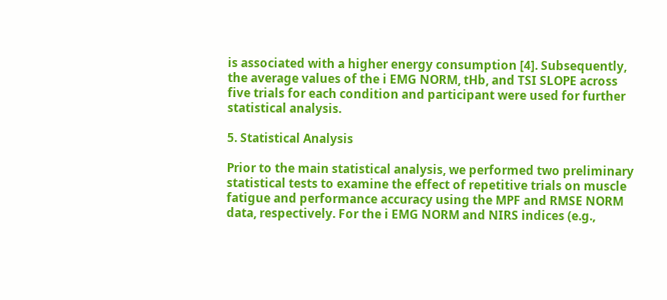is associated with a higher energy consumption [4]. Subsequently, the average values of the i EMG NORM, tHb, and TSI SLOPE across five trials for each condition and participant were used for further statistical analysis.

5. Statistical Analysis

Prior to the main statistical analysis, we performed two preliminary statistical tests to examine the effect of repetitive trials on muscle fatigue and performance accuracy using the MPF and RMSE NORM data, respectively. For the i EMG NORM and NIRS indices (e.g.,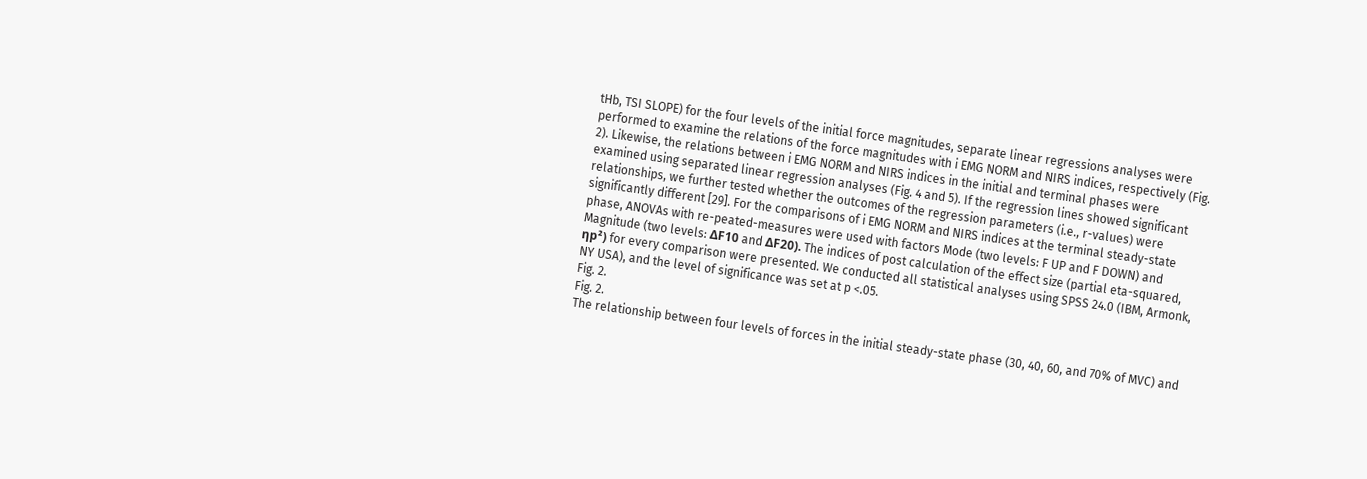tHb, TSI SLOPE) for the four levels of the initial force magnitudes, separate linear regressions analyses were performed to examine the relations of the force magnitudes with i EMG NORM and NIRS indices, respectively (Fig. 2). Likewise, the relations between i EMG NORM and NIRS indices in the initial and terminal phases were examined using separated linear regression analyses (Fig. 4 and 5). If the regression lines showed significant relationships, we further tested whether the outcomes of the regression parameters (i.e., r-values) were significantly different [29]. For the comparisons of i EMG NORM and NIRS indices at the terminal steady-state phase, ANOVAs with re-peated-measures were used with factors Mode (two levels: F UP and F DOWN) and Magnitude (two levels: ΔF10 and ΔF20). The indices of post calculation of the effect size (partial eta-squared, ηp²) for every comparison were presented. We conducted all statistical analyses using SPSS 24.0 (IBM, Armonk, NY USA), and the level of significance was set at p <.05.
Fig. 2.
Fig. 2.
The relationship between four levels of forces in the initial steady-state phase (30, 40, 60, and 70% of MVC) and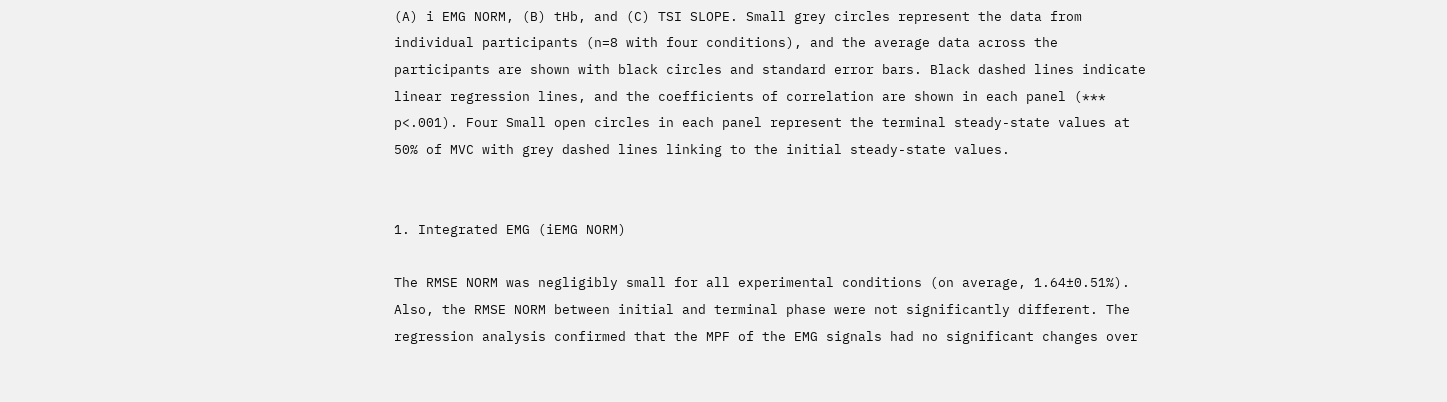(A) i EMG NORM, (B) tHb, and (C) TSI SLOPE. Small grey circles represent the data from individual participants (n=8 with four conditions), and the average data across the participants are shown with black circles and standard error bars. Black dashed lines indicate linear regression lines, and the coefficients of correlation are shown in each panel (*** p<.001). Four Small open circles in each panel represent the terminal steady-state values at 50% of MVC with grey dashed lines linking to the initial steady-state values.


1. Integrated EMG (iEMG NORM)

The RMSE NORM was negligibly small for all experimental conditions (on average, 1.64±0.51%). Also, the RMSE NORM between initial and terminal phase were not significantly different. The regression analysis confirmed that the MPF of the EMG signals had no significant changes over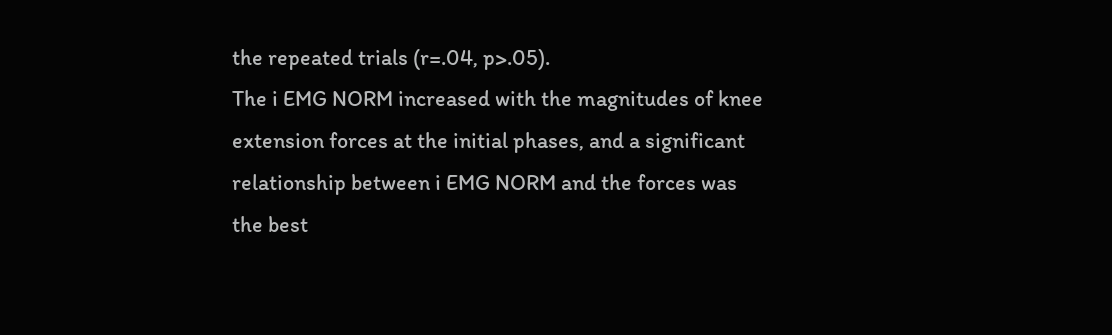the repeated trials (r=.04, p>.05).
The i EMG NORM increased with the magnitudes of knee extension forces at the initial phases, and a significant relationship between i EMG NORM and the forces was the best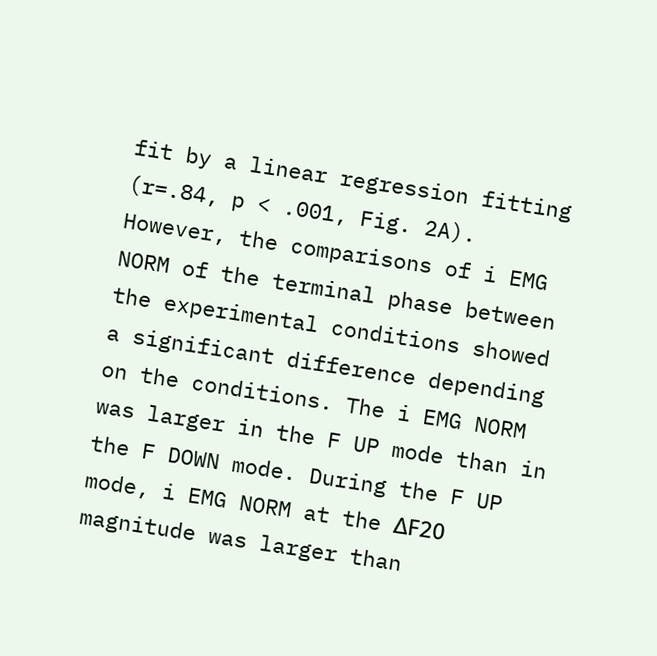fit by a linear regression fitting (r=.84, p < .001, Fig. 2A). However, the comparisons of i EMG NORM of the terminal phase between the experimental conditions showed a significant difference depending on the conditions. The i EMG NORM was larger in the F UP mode than in the F DOWN mode. During the F UP mode, i EMG NORM at the ΔF20 magnitude was larger than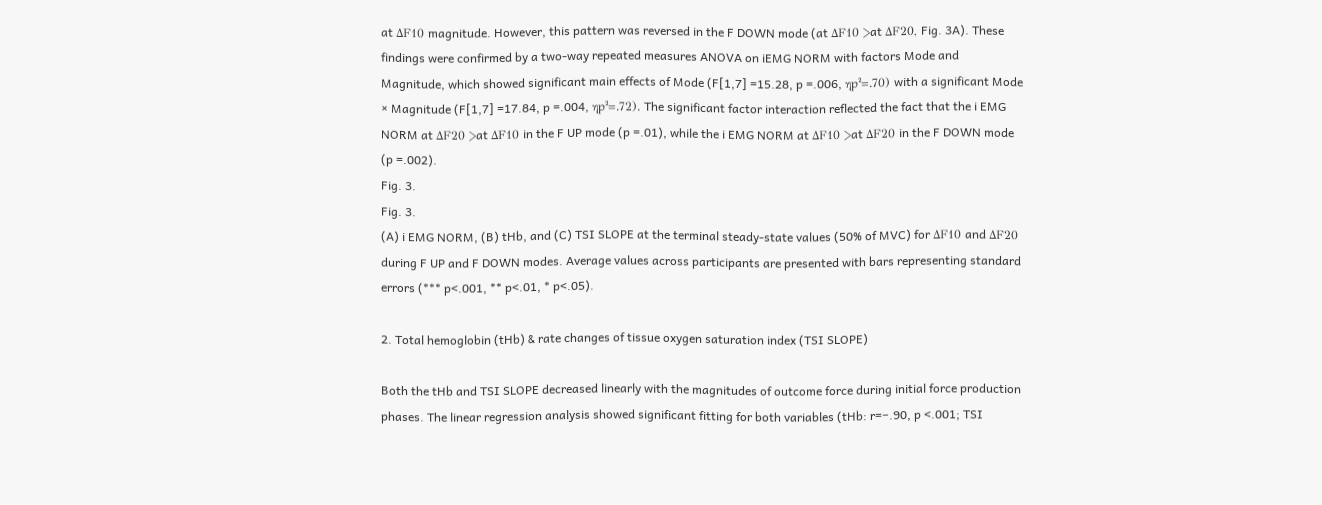at ΔF10 magnitude. However, this pattern was reversed in the F DOWN mode (at ΔF10 >at ΔF20, Fig. 3A). These findings were confirmed by a two-way repeated measures ANOVA on iEMG NORM with factors Mode and Magnitude, which showed significant main effects of Mode (F[1,7] =15.28, p =.006, ηp²=.70) with a significant Mode × Magnitude (F[1,7] =17.84, p =.004, ηp²=.72). The significant factor interaction reflected the fact that the i EMG NORM at ΔF20 >at ΔF10 in the F UP mode (p =.01), while the i EMG NORM at ΔF10 >at ΔF20 in the F DOWN mode (p =.002).
Fig. 3.
Fig. 3.
(A) i EMG NORM, (B) tHb, and (C) TSI SLOPE at the terminal steady-state values (50% of MVC) for ΔF10 and ΔF20 during F UP and F DOWN modes. Average values across participants are presented with bars representing standard errors (*** p<.001, ** p<.01, * p<.05).

2. Total hemoglobin (tHb) & rate changes of tissue oxygen saturation index (TSI SLOPE)

Both the tHb and TSI SLOPE decreased linearly with the magnitudes of outcome force during initial force production phases. The linear regression analysis showed significant fitting for both variables (tHb: r=−.90, p <.001; TSI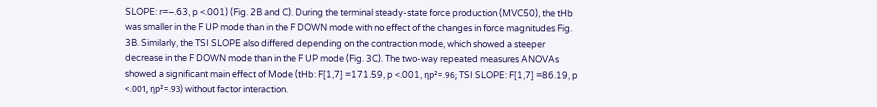SLOPE: r=−.63, p <.001) (Fig. 2B and C). During the terminal steady-state force production (MVC50), the tHb was smaller in the F UP mode than in the F DOWN mode with no effect of the changes in force magnitudes Fig. 3B. Similarly, the TSI SLOPE also differed depending on the contraction mode, which showed a steeper decrease in the F DOWN mode than in the F UP mode (Fig. 3C). The two-way repeated measures ANOVAs showed a significant main effect of Mode (tHb: F[1,7] =171.59, p <.001, ηp²=.96; TSI SLOPE: F[1,7] =86.19, p <.001, ηp²=.93) without factor interaction.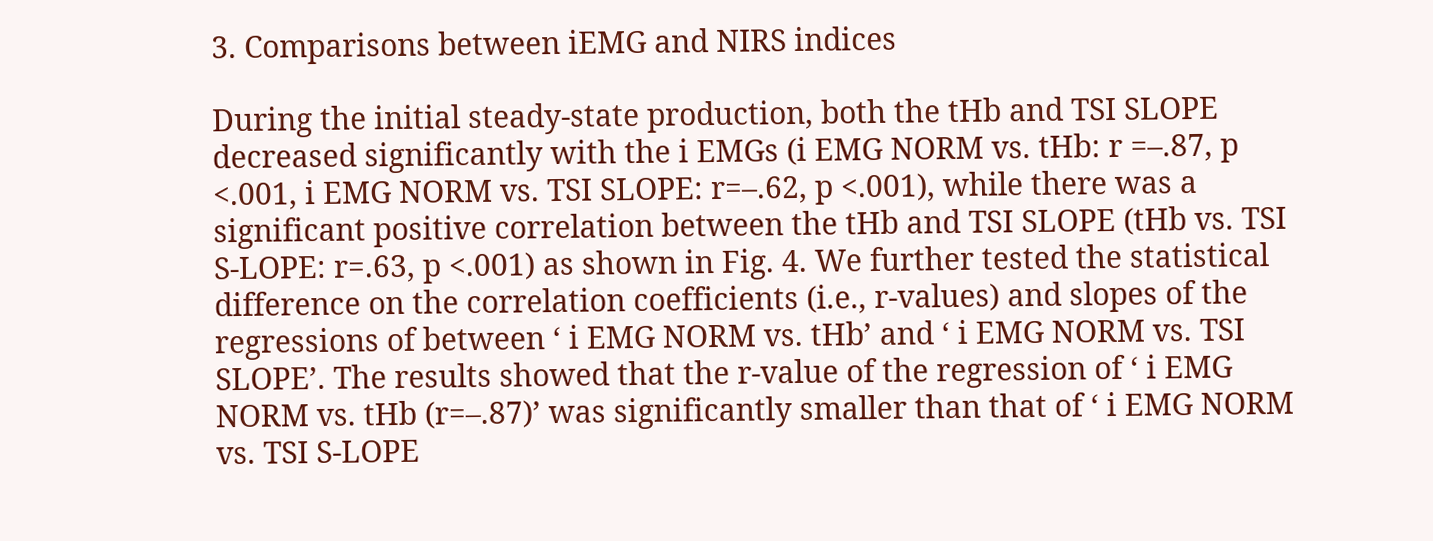3. Comparisons between iEMG and NIRS indices

During the initial steady-state production, both the tHb and TSI SLOPE decreased significantly with the i EMGs (i EMG NORM vs. tHb: r =–.87, p <.001, i EMG NORM vs. TSI SLOPE: r=–.62, p <.001), while there was a significant positive correlation between the tHb and TSI SLOPE (tHb vs. TSI S-LOPE: r=.63, p <.001) as shown in Fig. 4. We further tested the statistical difference on the correlation coefficients (i.e., r-values) and slopes of the regressions of between ‘ i EMG NORM vs. tHb’ and ‘ i EMG NORM vs. TSI SLOPE’. The results showed that the r-value of the regression of ‘ i EMG NORM vs. tHb (r=–.87)’ was significantly smaller than that of ‘ i EMG NORM vs. TSI S-LOPE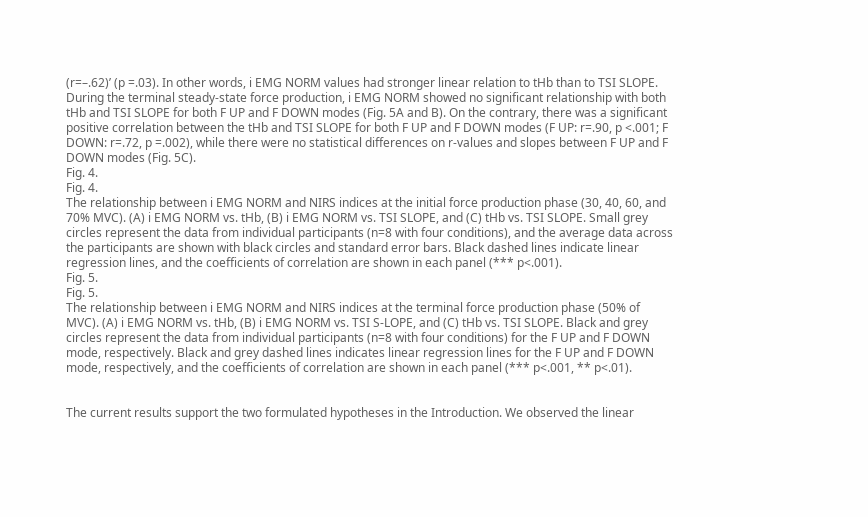(r=–.62)’ (p =.03). In other words, i EMG NORM values had stronger linear relation to tHb than to TSI SLOPE. During the terminal steady-state force production, i EMG NORM showed no significant relationship with both tHb and TSI SLOPE for both F UP and F DOWN modes (Fig. 5A and B). On the contrary, there was a significant positive correlation between the tHb and TSI SLOPE for both F UP and F DOWN modes (F UP: r=.90, p <.001; F DOWN: r=.72, p =.002), while there were no statistical differences on r-values and slopes between F UP and F DOWN modes (Fig. 5C).
Fig. 4.
Fig. 4.
The relationship between i EMG NORM and NIRS indices at the initial force production phase (30, 40, 60, and 70% MVC). (A) i EMG NORM vs. tHb, (B) i EMG NORM vs. TSI SLOPE, and (C) tHb vs. TSI SLOPE. Small grey circles represent the data from individual participants (n=8 with four conditions), and the average data across the participants are shown with black circles and standard error bars. Black dashed lines indicate linear regression lines, and the coefficients of correlation are shown in each panel (*** p<.001).
Fig. 5.
Fig. 5.
The relationship between i EMG NORM and NIRS indices at the terminal force production phase (50% of MVC). (A) i EMG NORM vs. tHb, (B) i EMG NORM vs. TSI S-LOPE, and (C) tHb vs. TSI SLOPE. Black and grey circles represent the data from individual participants (n=8 with four conditions) for the F UP and F DOWN mode, respectively. Black and grey dashed lines indicates linear regression lines for the F UP and F DOWN mode, respectively, and the coefficients of correlation are shown in each panel (*** p<.001, ** p<.01).


The current results support the two formulated hypotheses in the Introduction. We observed the linear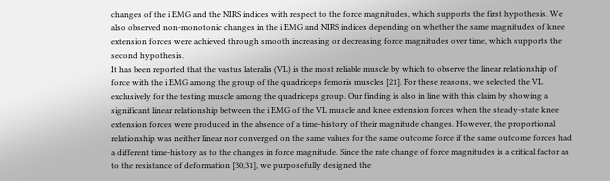changes of the i EMG and the NIRS indices with respect to the force magnitudes, which supports the first hypothesis. We also observed non-monotonic changes in the i EMG and NIRS indices depending on whether the same magnitudes of knee extension forces were achieved through smooth increasing or decreasing force magnitudes over time, which supports the second hypothesis.
It has been reported that the vastus lateralis (VL) is the most reliable muscle by which to observe the linear relationship of force with the i EMG among the group of the quadriceps femoris muscles [21]. For these reasons, we selected the VL exclusively for the testing muscle among the quadriceps group. Our finding is also in line with this claim by showing a significant linear relationship between the i EMG of the VL muscle and knee extension forces when the steady-state knee extension forces were produced in the absence of a time-history of their magnitude changes. However, the proportional relationship was neither linear nor converged on the same values for the same outcome force if the same outcome forces had a different time-history as to the changes in force magnitude. Since the rate change of force magnitudes is a critical factor as to the resistance of deformation [30,31], we purposefully designed the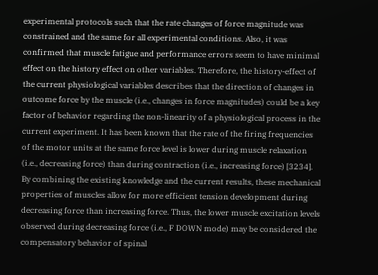experimental protocols such that the rate changes of force magnitude was constrained and the same for all experimental conditions. Also, it was confirmed that muscle fatigue and performance errors seem to have minimal effect on the history effect on other variables. Therefore, the history-effect of the current physiological variables describes that the direction of changes in outcome force by the muscle (i.e., changes in force magnitudes) could be a key factor of behavior regarding the non-linearity of a physiological process in the current experiment. It has been known that the rate of the firing frequencies of the motor units at the same force level is lower during muscle relaxation (i.e., decreasing force) than during contraction (i.e., increasing force) [3234]. By combining the existing knowledge and the current results, these mechanical properties of muscles allow for more efficient tension development during decreasing force than increasing force. Thus, the lower muscle excitation levels observed during decreasing force (i.e., F DOWN mode) may be considered the compensatory behavior of spinal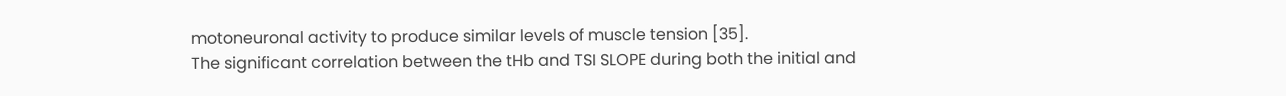motoneuronal activity to produce similar levels of muscle tension [35].
The significant correlation between the tHb and TSI SLOPE during both the initial and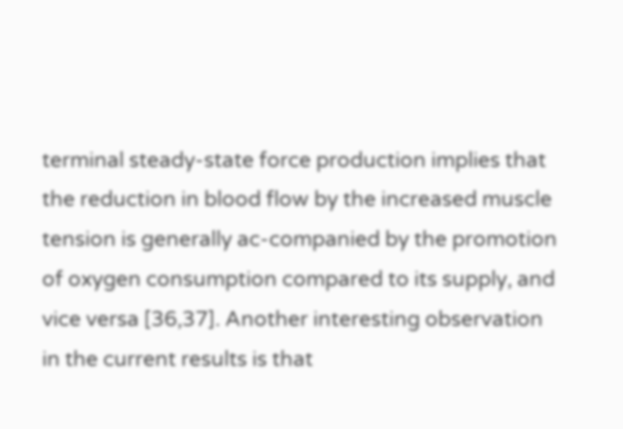terminal steady-state force production implies that the reduction in blood flow by the increased muscle tension is generally ac-companied by the promotion of oxygen consumption compared to its supply, and vice versa [36,37]. Another interesting observation in the current results is that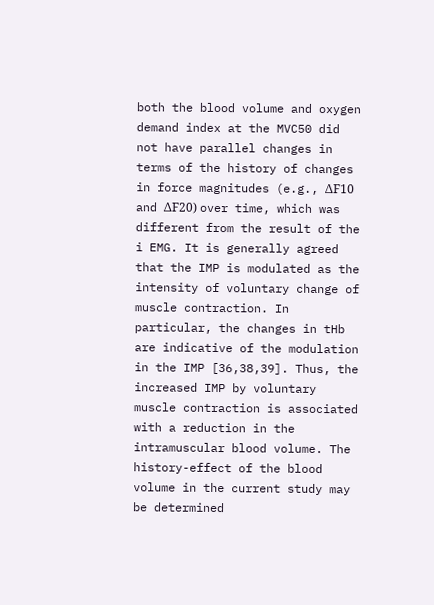both the blood volume and oxygen demand index at the MVC50 did not have parallel changes in terms of the history of changes in force magnitudes (e.g., ΔF10 and ΔF20) over time, which was different from the result of the i EMG. It is generally agreed that the IMP is modulated as the intensity of voluntary change of muscle contraction. In particular, the changes in tHb are indicative of the modulation in the IMP [36,38,39]. Thus, the increased IMP by voluntary muscle contraction is associated with a reduction in the intramuscular blood volume. The history-effect of the blood volume in the current study may be determined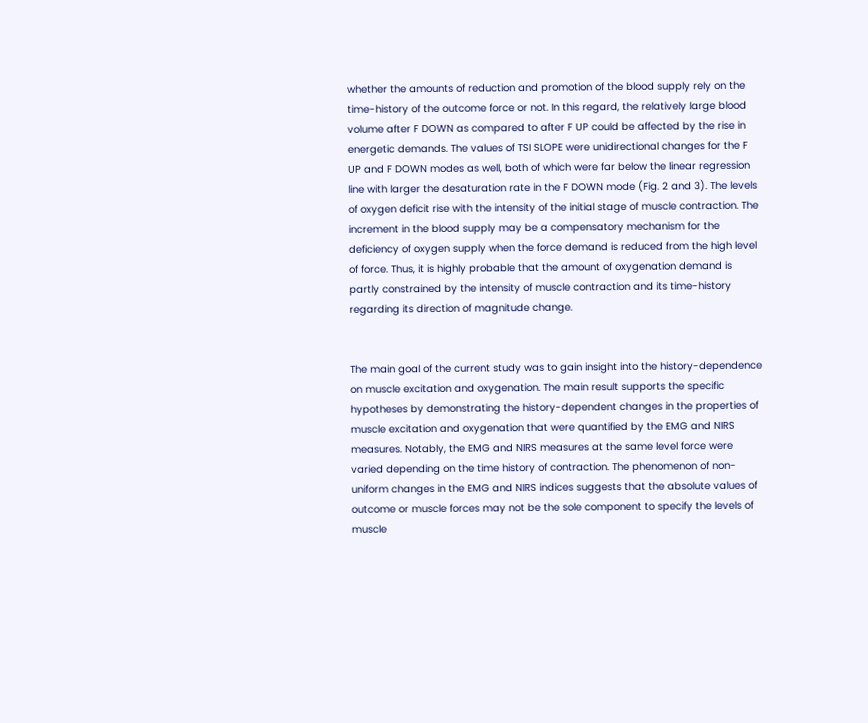whether the amounts of reduction and promotion of the blood supply rely on the time-history of the outcome force or not. In this regard, the relatively large blood volume after F DOWN as compared to after F UP could be affected by the rise in energetic demands. The values of TSI SLOPE were unidirectional changes for the F UP and F DOWN modes as well, both of which were far below the linear regression line with larger the desaturation rate in the F DOWN mode (Fig. 2 and 3). The levels of oxygen deficit rise with the intensity of the initial stage of muscle contraction. The increment in the blood supply may be a compensatory mechanism for the deficiency of oxygen supply when the force demand is reduced from the high level of force. Thus, it is highly probable that the amount of oxygenation demand is partly constrained by the intensity of muscle contraction and its time-history regarding its direction of magnitude change.


The main goal of the current study was to gain insight into the history-dependence on muscle excitation and oxygenation. The main result supports the specific hypotheses by demonstrating the history-dependent changes in the properties of muscle excitation and oxygenation that were quantified by the EMG and NIRS measures. Notably, the EMG and NIRS measures at the same level force were varied depending on the time history of contraction. The phenomenon of non-uniform changes in the EMG and NIRS indices suggests that the absolute values of outcome or muscle forces may not be the sole component to specify the levels of muscle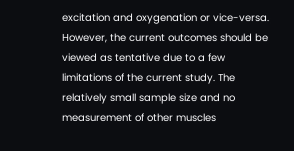excitation and oxygenation or vice-versa. However, the current outcomes should be viewed as tentative due to a few limitations of the current study. The relatively small sample size and no measurement of other muscles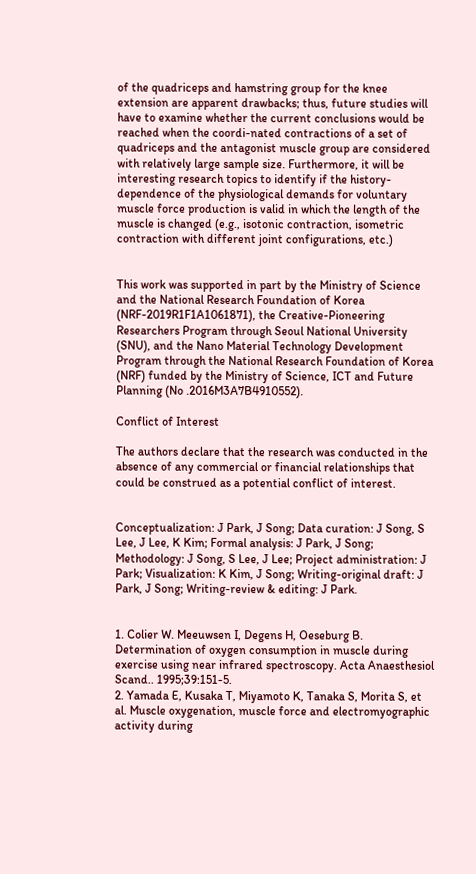of the quadriceps and hamstring group for the knee extension are apparent drawbacks; thus, future studies will have to examine whether the current conclusions would be reached when the coordi-nated contractions of a set of quadriceps and the antagonist muscle group are considered with relatively large sample size. Furthermore, it will be interesting research topics to identify if the history-dependence of the physiological demands for voluntary muscle force production is valid in which the length of the muscle is changed (e.g., isotonic contraction, isometric contraction with different joint configurations, etc.)


This work was supported in part by the Ministry of Science and the National Research Foundation of Korea (NRF-2019R1F1A1061871), the Creative-Pioneering Researchers Program through Seoul National University (SNU), and the Nano Material Technology Development Program through the National Research Foundation of Korea (NRF) funded by the Ministry of Science, ICT and Future Planning (No .2016M3A7B4910552).

Conflict of Interest

The authors declare that the research was conducted in the absence of any commercial or financial relationships that could be construed as a potential conflict of interest.


Conceptualization: J Park, J Song; Data curation: J Song, S Lee, J Lee, K Kim; Formal analysis: J Park, J Song; Methodology: J Song, S Lee, J Lee; Project administration: J Park; Visualization: K Kim, J Song; Writing-original draft: J Park, J Song; Writing-review & editing: J Park.


1. Colier W. Meeuwsen I, Degens H, Oeseburg B. Determination of oxygen consumption in muscle during exercise using near infrared spectroscopy. Acta Anaesthesiol Scand.. 1995;39:151-5.
2. Yamada E, Kusaka T, Miyamoto K, Tanaka S, Morita S, et al. Muscle oxygenation, muscle force and electromyographic activity during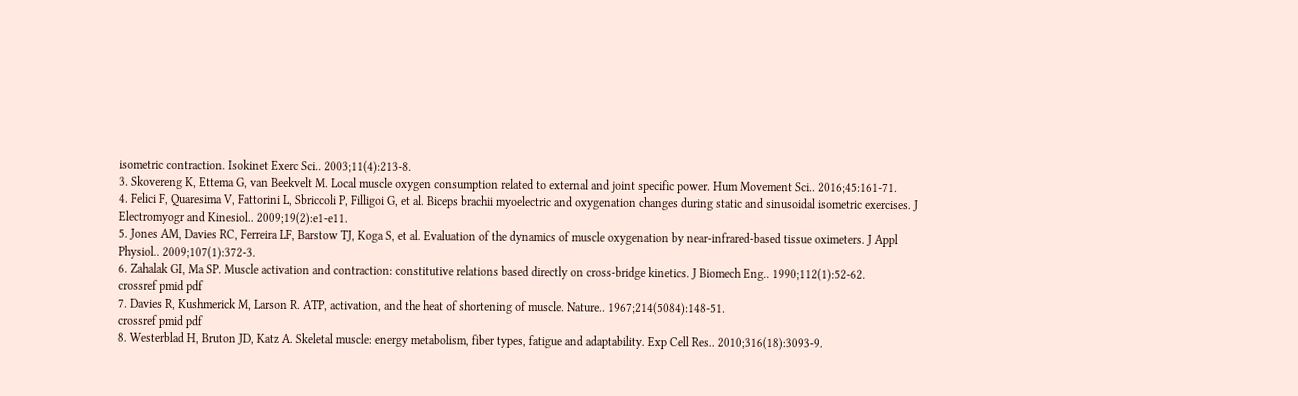isometric contraction. Isokinet Exerc Sci.. 2003;11(4):213-8.
3. Skovereng K, Ettema G, van Beekvelt M. Local muscle oxygen consumption related to external and joint specific power. Hum Movement Sci.. 2016;45:161-71.
4. Felici F, Quaresima V, Fattorini L, Sbriccoli P, Filligoi G, et al. Biceps brachii myoelectric and oxygenation changes during static and sinusoidal isometric exercises. J Electromyogr and Kinesiol.. 2009;19(2):e1-e11.
5. Jones AM, Davies RC, Ferreira LF, Barstow TJ, Koga S, et al. Evaluation of the dynamics of muscle oxygenation by near-infrared-based tissue oximeters. J Appl Physiol.. 2009;107(1):372-3.
6. Zahalak GI, Ma SP. Muscle activation and contraction: constitutive relations based directly on cross-bridge kinetics. J Biomech Eng.. 1990;112(1):52-62.
crossref pmid pdf
7. Davies R, Kushmerick M, Larson R. ATP, activation, and the heat of shortening of muscle. Nature.. 1967;214(5084):148-51.
crossref pmid pdf
8. Westerblad H, Bruton JD, Katz A. Skeletal muscle: energy metabolism, fiber types, fatigue and adaptability. Exp Cell Res.. 2010;316(18):3093-9.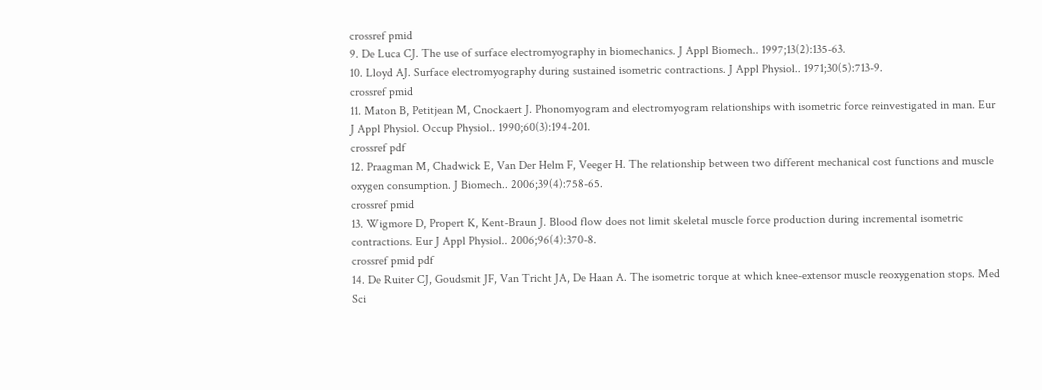crossref pmid
9. De Luca CJ. The use of surface electromyography in biomechanics. J Appl Biomech.. 1997;13(2):135-63.
10. Lloyd AJ. Surface electromyography during sustained isometric contractions. J Appl Physiol.. 1971;30(5):713-9.
crossref pmid
11. Maton B, Petitjean M, Cnockaert J. Phonomyogram and electromyogram relationships with isometric force reinvestigated in man. Eur J Appl Physiol. Occup Physiol.. 1990;60(3):194-201.
crossref pdf
12. Praagman M, Chadwick E, Van Der Helm F, Veeger H. The relationship between two different mechanical cost functions and muscle oxygen consumption. J Biomech.. 2006;39(4):758-65.
crossref pmid
13. Wigmore D, Propert K, Kent-Braun J. Blood flow does not limit skeletal muscle force production during incremental isometric contractions. Eur J Appl Physiol.. 2006;96(4):370-8.
crossref pmid pdf
14. De Ruiter CJ, Goudsmit JF, Van Tricht JA, De Haan A. The isometric torque at which knee-extensor muscle reoxygenation stops. Med Sci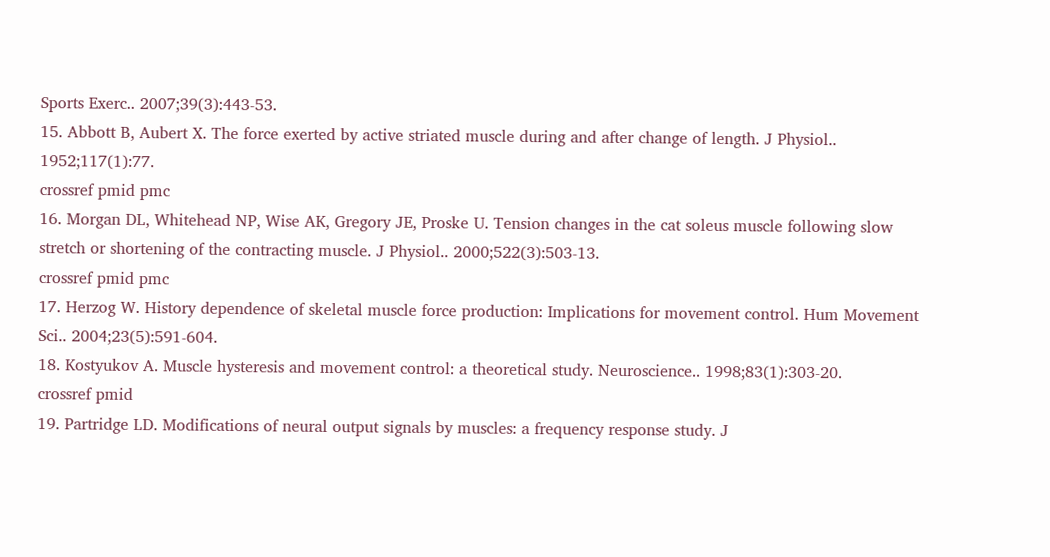Sports Exerc.. 2007;39(3):443-53.
15. Abbott B, Aubert X. The force exerted by active striated muscle during and after change of length. J Physiol.. 1952;117(1):77.
crossref pmid pmc
16. Morgan DL, Whitehead NP, Wise AK, Gregory JE, Proske U. Tension changes in the cat soleus muscle following slow stretch or shortening of the contracting muscle. J Physiol.. 2000;522(3):503-13.
crossref pmid pmc
17. Herzog W. History dependence of skeletal muscle force production: Implications for movement control. Hum Movement Sci.. 2004;23(5):591-604.
18. Kostyukov A. Muscle hysteresis and movement control: a theoretical study. Neuroscience.. 1998;83(1):303-20.
crossref pmid
19. Partridge LD. Modifications of neural output signals by muscles: a frequency response study. J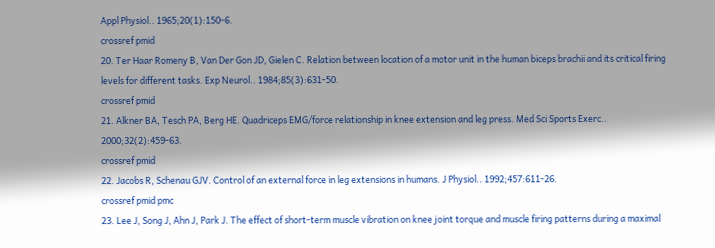Appl Physiol.. 1965;20(1):150-6.
crossref pmid
20. Ter Haar Romeny B, Van Der Gon JD, Gielen C. Relation between location of a motor unit in the human biceps brachii and its critical firing levels for different tasks. Exp Neurol.. 1984;85(3):631-50.
crossref pmid
21. Alkner BA, Tesch PA, Berg HE. Quadriceps EMG/force relationship in knee extension and leg press. Med Sci Sports Exerc.. 2000;32(2):459-63.
crossref pmid
22. Jacobs R, Schenau GJV. Control of an external force in leg extensions in humans. J Physiol.. 1992;457:611-26.
crossref pmid pmc
23. Lee J, Song J, Ahn J, Park J. The effect of short-term muscle vibration on knee joint torque and muscle firing patterns during a maximal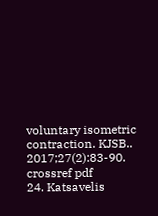voluntary isometric contraction. KJSB.. 2017;27(2):83-90.
crossref pdf
24. Katsavelis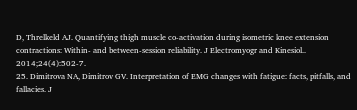D, Threlkeld AJ. Quantifying thigh muscle co-activation during isometric knee extension contractions: Within- and between-session reliability. J Electromyogr and Kinesiol.. 2014;24(4):502-7.
25. Dimitrova NA, Dimitrov GV. Interpretation of EMG changes with fatigue: facts, pitfalls, and fallacies. J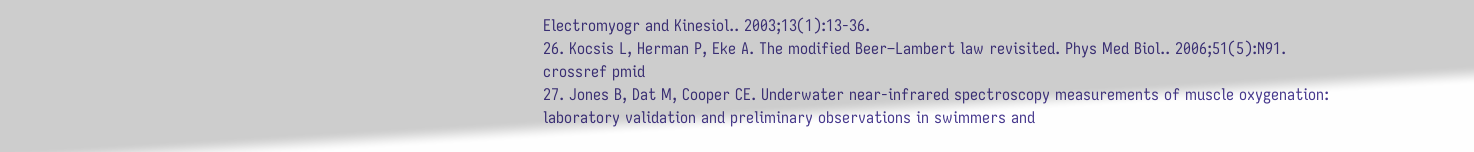Electromyogr and Kinesiol.. 2003;13(1):13-36.
26. Kocsis L, Herman P, Eke A. The modified Beer–Lambert law revisited. Phys Med Biol.. 2006;51(5):N91.
crossref pmid
27. Jones B, Dat M, Cooper CE. Underwater near-infrared spectroscopy measurements of muscle oxygenation: laboratory validation and preliminary observations in swimmers and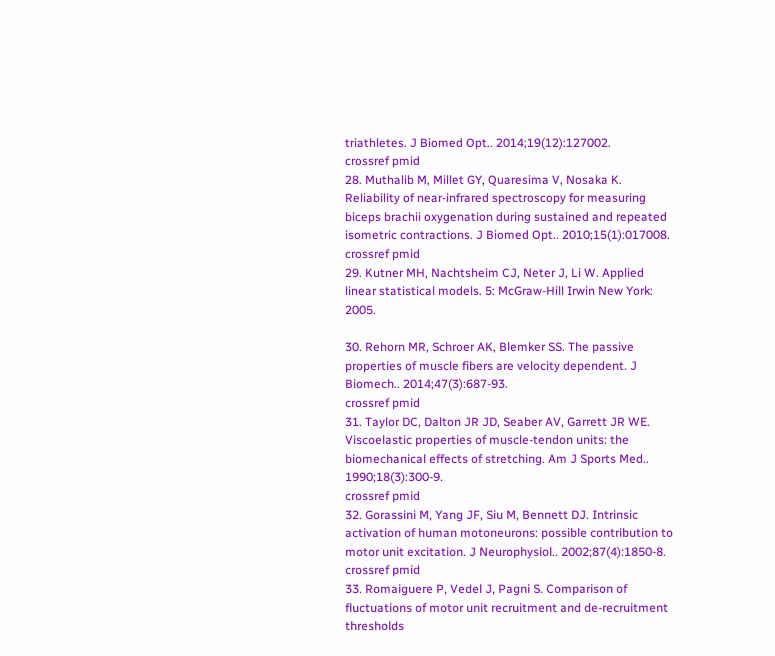triathletes. J Biomed Opt.. 2014;19(12):127002.
crossref pmid
28. Muthalib M, Millet GY, Quaresima V, Nosaka K. Reliability of near-infrared spectroscopy for measuring biceps brachii oxygenation during sustained and repeated isometric contractions. J Biomed Opt.. 2010;15(1):017008.
crossref pmid
29. Kutner MH, Nachtsheim CJ, Neter J, Li W. Applied linear statistical models. 5: McGraw-Hill Irwin New York: 2005.

30. Rehorn MR, Schroer AK, Blemker SS. The passive properties of muscle fibers are velocity dependent. J Biomech.. 2014;47(3):687-93.
crossref pmid
31. Taylor DC, Dalton JR JD, Seaber AV, Garrett JR WE. Viscoelastic properties of muscle-tendon units: the biomechanical effects of stretching. Am J Sports Med.. 1990;18(3):300-9.
crossref pmid
32. Gorassini M, Yang JF, Siu M, Bennett DJ. Intrinsic activation of human motoneurons: possible contribution to motor unit excitation. J Neurophysiol.. 2002;87(4):1850-8.
crossref pmid
33. Romaiguere P, Vedel J, Pagni S. Comparison of fluctuations of motor unit recruitment and de-recruitment thresholds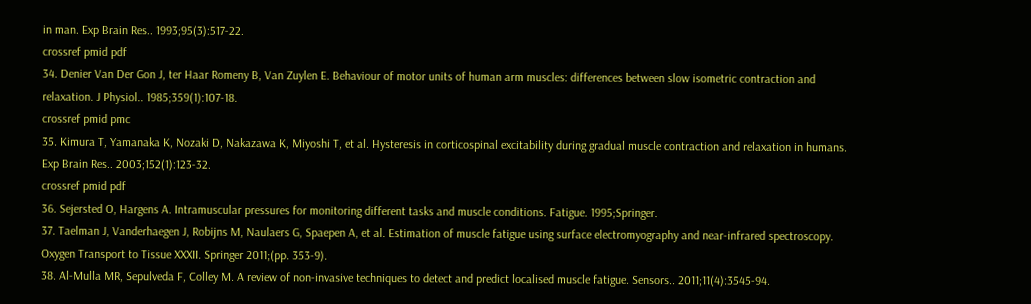in man. Exp Brain Res.. 1993;95(3):517-22.
crossref pmid pdf
34. Denier Van Der Gon J, ter Haar Romeny B, Van Zuylen E. Behaviour of motor units of human arm muscles: differences between slow isometric contraction and relaxation. J Physiol.. 1985;359(1):107-18.
crossref pmid pmc
35. Kimura T, Yamanaka K, Nozaki D, Nakazawa K, Miyoshi T, et al. Hysteresis in corticospinal excitability during gradual muscle contraction and relaxation in humans. Exp Brain Res.. 2003;152(1):123-32.
crossref pmid pdf
36. Sejersted O, Hargens A. Intramuscular pressures for monitoring different tasks and muscle conditions. Fatigue. 1995;Springer.
37. Taelman J, Vanderhaegen J, Robijns M, Naulaers G, Spaepen A, et al. Estimation of muscle fatigue using surface electromyography and near-infrared spectroscopy. Oxygen Transport to Tissue XXXII. Springer 2011;(pp. 353-9).
38. Al-Mulla MR, Sepulveda F, Colley M. A review of non-invasive techniques to detect and predict localised muscle fatigue. Sensors.. 2011;11(4):3545-94.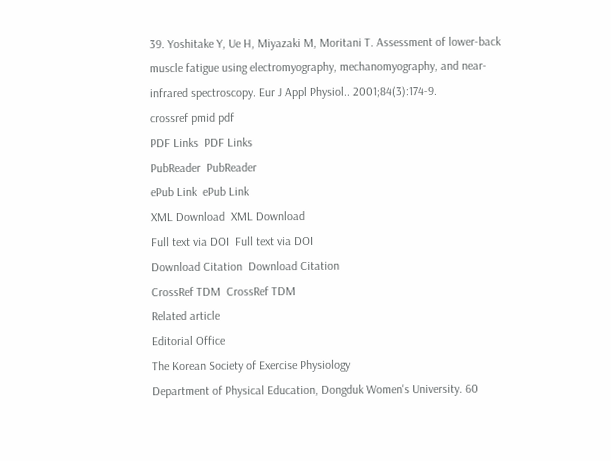39. Yoshitake Y, Ue H, Miyazaki M, Moritani T. Assessment of lower-back muscle fatigue using electromyography, mechanomyography, and near-infrared spectroscopy. Eur J Appl Physiol.. 2001;84(3):174-9.
crossref pmid pdf
PDF Links  PDF Links
PubReader  PubReader
ePub Link  ePub Link
XML Download  XML Download
Full text via DOI  Full text via DOI
Download Citation  Download Citation
CrossRef TDM  CrossRef TDM
Related article
Editorial Office
The Korean Society of Exercise Physiology
Department of Physical Education, Dongduk Women's University. 60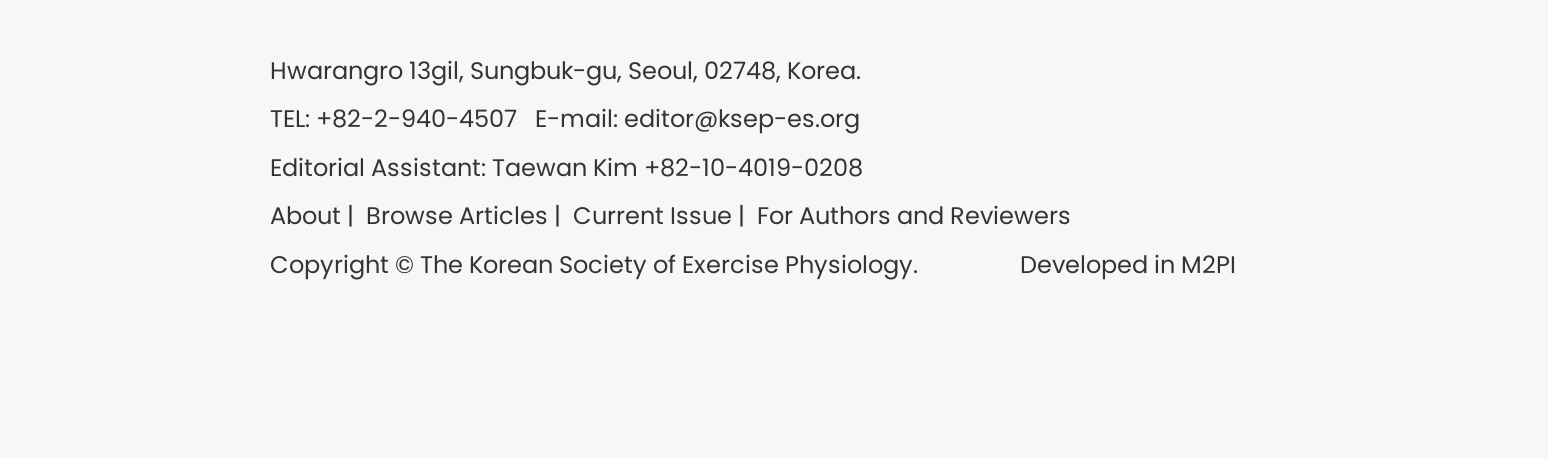Hwarangro 13gil, Sungbuk-gu, Seoul, 02748, Korea.
TEL: +82-2-940-4507   E-mail: editor@ksep-es.org
Editorial Assistant: Taewan Kim +82-10-4019-0208
About |  Browse Articles |  Current Issue |  For Authors and Reviewers
Copyright © The Korean Society of Exercise Physiology.                 Developed in M2PI